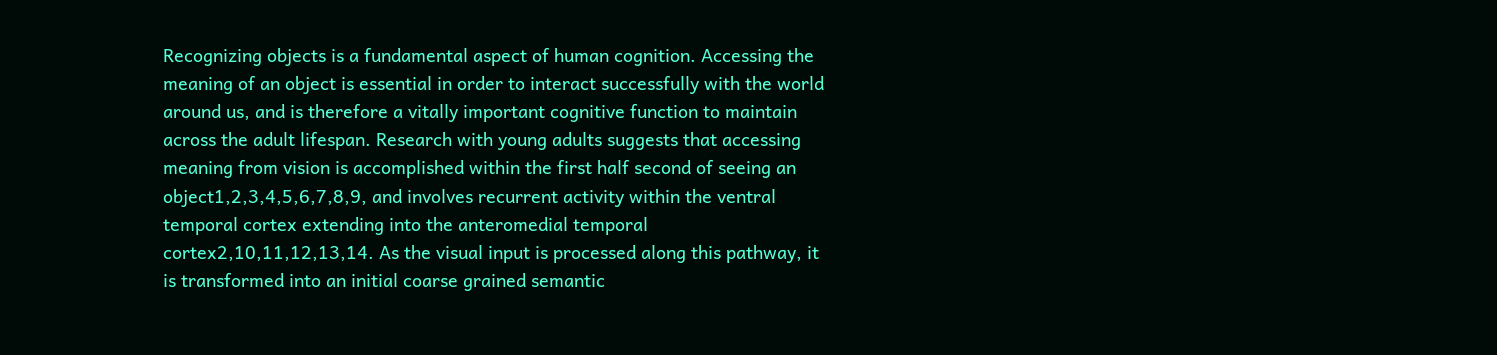Recognizing objects is a fundamental aspect of human cognition. Accessing the meaning of an object is essential in order to interact successfully with the world around us, and is therefore a vitally important cognitive function to maintain across the adult lifespan. Research with young adults suggests that accessing meaning from vision is accomplished within the first half second of seeing an object1,2,3,4,5,6,7,8,9, and involves recurrent activity within the ventral temporal cortex extending into the anteromedial temporal cortex2,10,11,12,13,14. As the visual input is processed along this pathway, it is transformed into an initial coarse grained semantic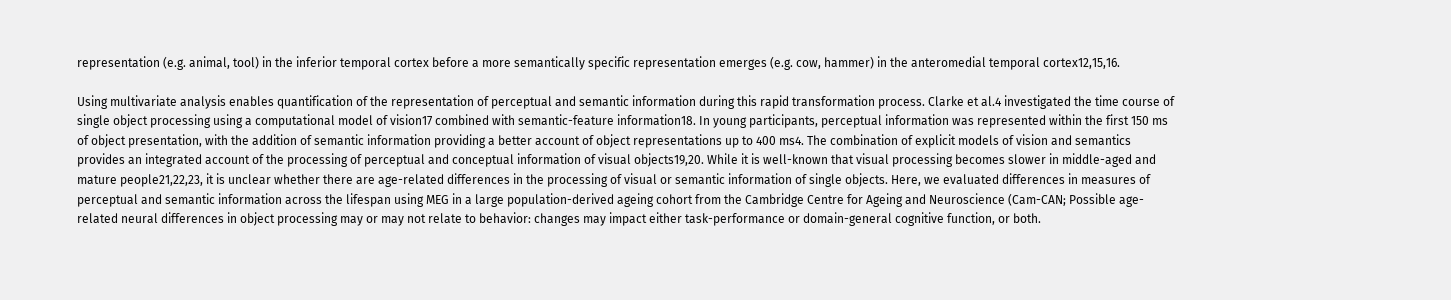representation (e.g. animal, tool) in the inferior temporal cortex before a more semantically specific representation emerges (e.g. cow, hammer) in the anteromedial temporal cortex12,15,16.

Using multivariate analysis enables quantification of the representation of perceptual and semantic information during this rapid transformation process. Clarke et al.4 investigated the time course of single object processing using a computational model of vision17 combined with semantic-feature information18. In young participants, perceptual information was represented within the first 150 ms of object presentation, with the addition of semantic information providing a better account of object representations up to 400 ms4. The combination of explicit models of vision and semantics provides an integrated account of the processing of perceptual and conceptual information of visual objects19,20. While it is well-known that visual processing becomes slower in middle-aged and mature people21,22,23, it is unclear whether there are age-related differences in the processing of visual or semantic information of single objects. Here, we evaluated differences in measures of perceptual and semantic information across the lifespan using MEG in a large population-derived ageing cohort from the Cambridge Centre for Ageing and Neuroscience (Cam-CAN; Possible age-related neural differences in object processing may or may not relate to behavior: changes may impact either task-performance or domain-general cognitive function, or both.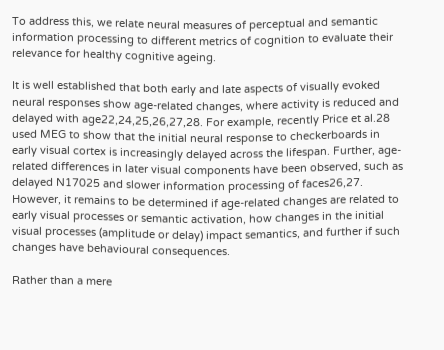To address this, we relate neural measures of perceptual and semantic information processing to different metrics of cognition to evaluate their relevance for healthy cognitive ageing.

It is well established that both early and late aspects of visually evoked neural responses show age-related changes, where activity is reduced and delayed with age22,24,25,26,27,28. For example, recently Price et al.28 used MEG to show that the initial neural response to checkerboards in early visual cortex is increasingly delayed across the lifespan. Further, age-related differences in later visual components have been observed, such as delayed N17025 and slower information processing of faces26,27. However, it remains to be determined if age-related changes are related to early visual processes or semantic activation, how changes in the initial visual processes (amplitude or delay) impact semantics, and further if such changes have behavioural consequences.

Rather than a mere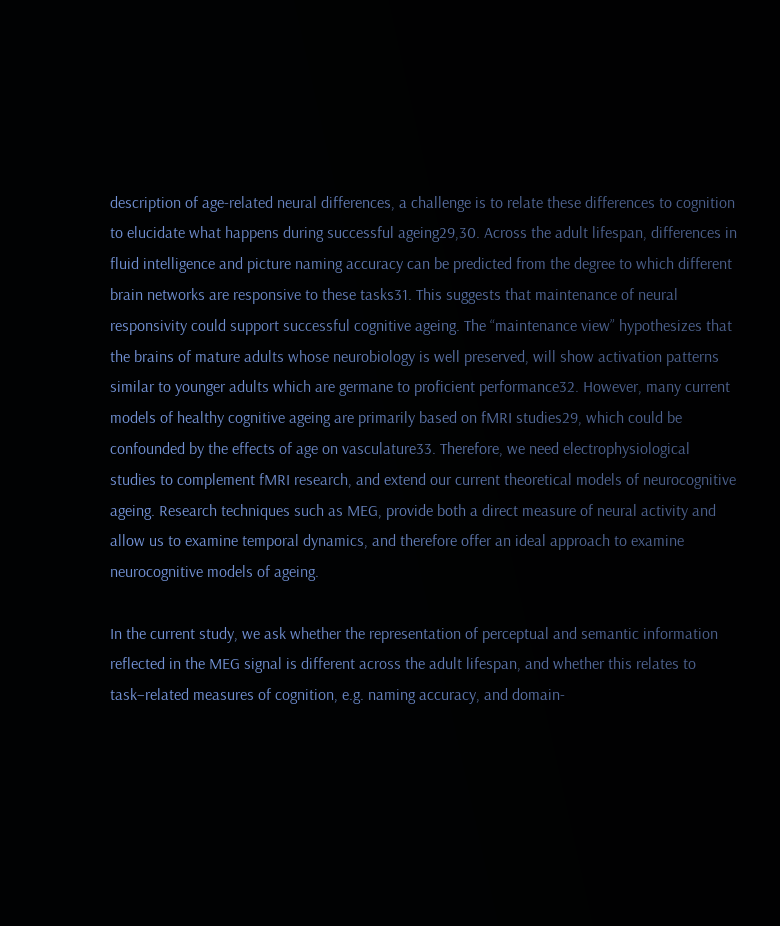description of age-related neural differences, a challenge is to relate these differences to cognition to elucidate what happens during successful ageing29,30. Across the adult lifespan, differences in fluid intelligence and picture naming accuracy can be predicted from the degree to which different brain networks are responsive to these tasks31. This suggests that maintenance of neural responsivity could support successful cognitive ageing. The “maintenance view” hypothesizes that the brains of mature adults whose neurobiology is well preserved, will show activation patterns similar to younger adults which are germane to proficient performance32. However, many current models of healthy cognitive ageing are primarily based on fMRI studies29, which could be confounded by the effects of age on vasculature33. Therefore, we need electrophysiological studies to complement fMRI research, and extend our current theoretical models of neurocognitive ageing. Research techniques such as MEG, provide both a direct measure of neural activity and allow us to examine temporal dynamics, and therefore offer an ideal approach to examine neurocognitive models of ageing.

In the current study, we ask whether the representation of perceptual and semantic information reflected in the MEG signal is different across the adult lifespan, and whether this relates to task–related measures of cognition, e.g. naming accuracy, and domain-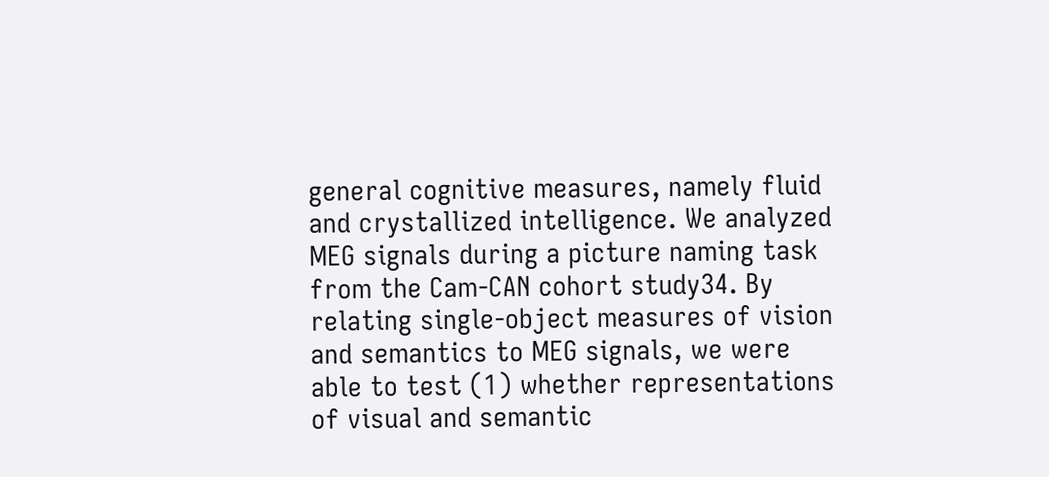general cognitive measures, namely fluid and crystallized intelligence. We analyzed MEG signals during a picture naming task from the Cam-CAN cohort study34. By relating single-object measures of vision and semantics to MEG signals, we were able to test (1) whether representations of visual and semantic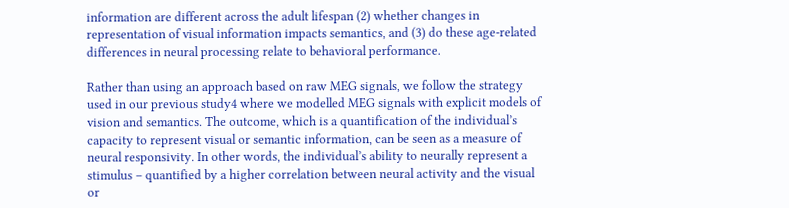information are different across the adult lifespan (2) whether changes in representation of visual information impacts semantics, and (3) do these age-related differences in neural processing relate to behavioral performance.

Rather than using an approach based on raw MEG signals, we follow the strategy used in our previous study4 where we modelled MEG signals with explicit models of vision and semantics. The outcome, which is a quantification of the individual’s capacity to represent visual or semantic information, can be seen as a measure of neural responsivity. In other words, the individual’s ability to neurally represent a stimulus – quantified by a higher correlation between neural activity and the visual or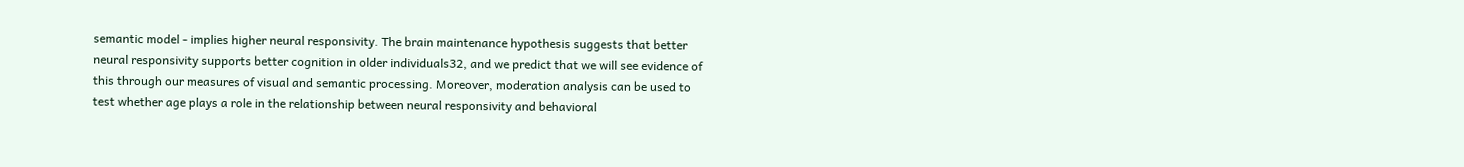semantic model - implies higher neural responsivity. The brain maintenance hypothesis suggests that better neural responsivity supports better cognition in older individuals32, and we predict that we will see evidence of this through our measures of visual and semantic processing. Moreover, moderation analysis can be used to test whether age plays a role in the relationship between neural responsivity and behavioral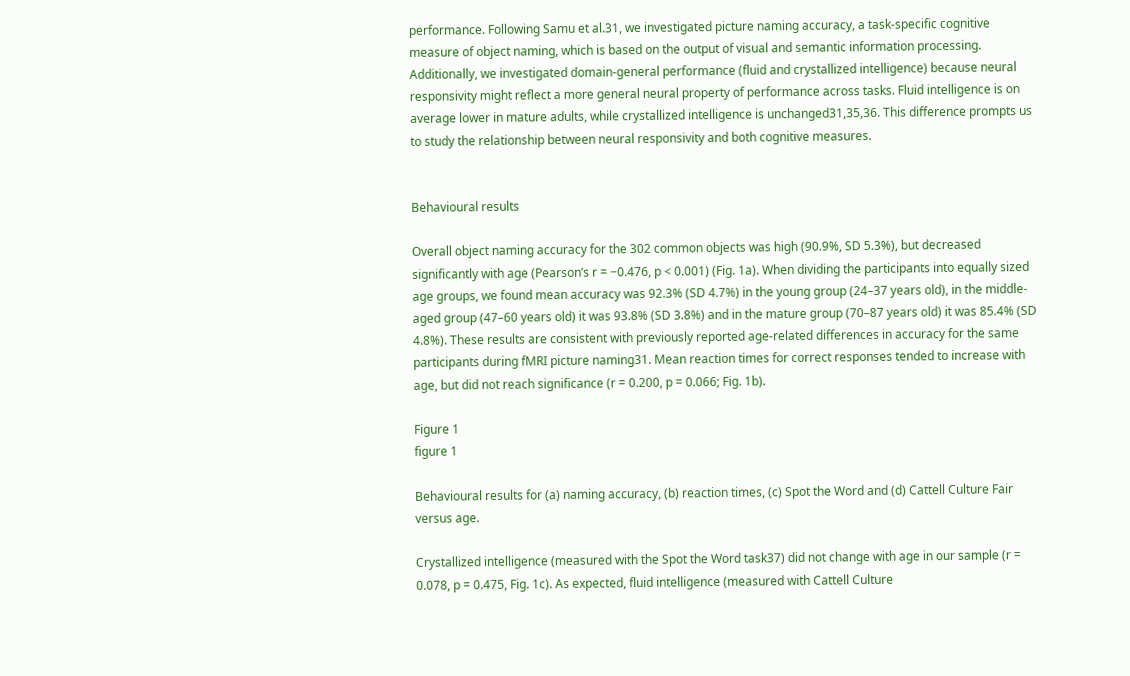performance. Following Samu et al.31, we investigated picture naming accuracy, a task-specific cognitive measure of object naming, which is based on the output of visual and semantic information processing. Additionally, we investigated domain-general performance (fluid and crystallized intelligence) because neural responsivity might reflect a more general neural property of performance across tasks. Fluid intelligence is on average lower in mature adults, while crystallized intelligence is unchanged31,35,36. This difference prompts us to study the relationship between neural responsivity and both cognitive measures.


Behavioural results

Overall object naming accuracy for the 302 common objects was high (90.9%, SD 5.3%), but decreased significantly with age (Pearson’s r = −0.476, p < 0.001) (Fig. 1a). When dividing the participants into equally sized age groups, we found mean accuracy was 92.3% (SD 4.7%) in the young group (24–37 years old), in the middle-aged group (47–60 years old) it was 93.8% (SD 3.8%) and in the mature group (70–87 years old) it was 85.4% (SD 4.8%). These results are consistent with previously reported age-related differences in accuracy for the same participants during fMRI picture naming31. Mean reaction times for correct responses tended to increase with age, but did not reach significance (r = 0.200, p = 0.066; Fig. 1b).

Figure 1
figure 1

Behavioural results for (a) naming accuracy, (b) reaction times, (c) Spot the Word and (d) Cattell Culture Fair versus age.

Crystallized intelligence (measured with the Spot the Word task37) did not change with age in our sample (r = 0.078, p = 0.475, Fig. 1c). As expected, fluid intelligence (measured with Cattell Culture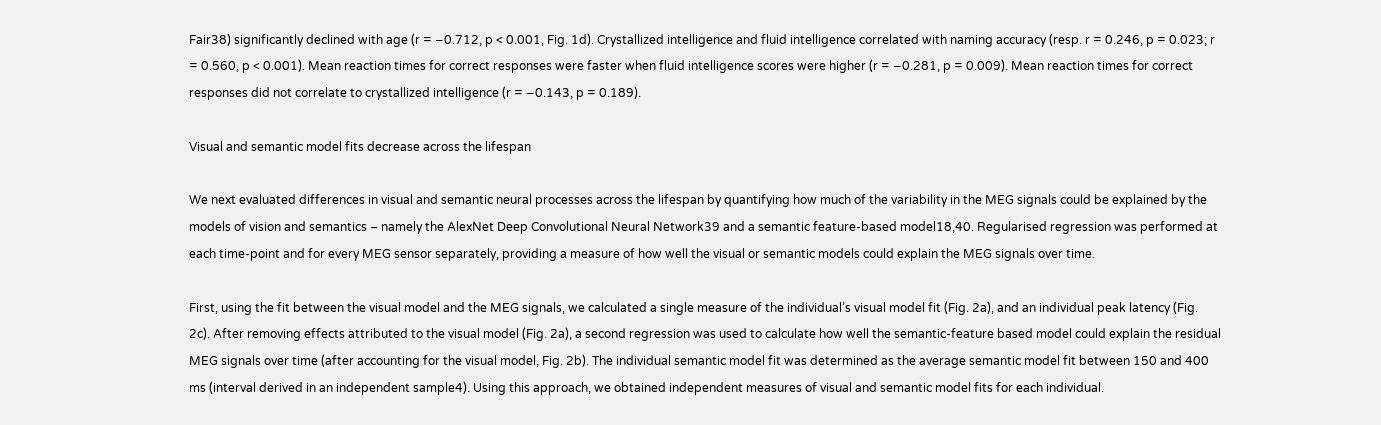Fair38) significantly declined with age (r = −0.712, p < 0.001, Fig. 1d). Crystallized intelligence and fluid intelligence correlated with naming accuracy (resp. r = 0.246, p = 0.023; r = 0.560, p < 0.001). Mean reaction times for correct responses were faster when fluid intelligence scores were higher (r = −0.281, p = 0.009). Mean reaction times for correct responses did not correlate to crystallized intelligence (r = −0.143, p = 0.189).

Visual and semantic model fits decrease across the lifespan

We next evaluated differences in visual and semantic neural processes across the lifespan by quantifying how much of the variability in the MEG signals could be explained by the models of vision and semantics – namely the AlexNet Deep Convolutional Neural Network39 and a semantic feature-based model18,40. Regularised regression was performed at each time-point and for every MEG sensor separately, providing a measure of how well the visual or semantic models could explain the MEG signals over time.

First, using the fit between the visual model and the MEG signals, we calculated a single measure of the individual’s visual model fit (Fig. 2a), and an individual peak latency (Fig. 2c). After removing effects attributed to the visual model (Fig. 2a), a second regression was used to calculate how well the semantic-feature based model could explain the residual MEG signals over time (after accounting for the visual model, Fig. 2b). The individual semantic model fit was determined as the average semantic model fit between 150 and 400 ms (interval derived in an independent sample4). Using this approach, we obtained independent measures of visual and semantic model fits for each individual.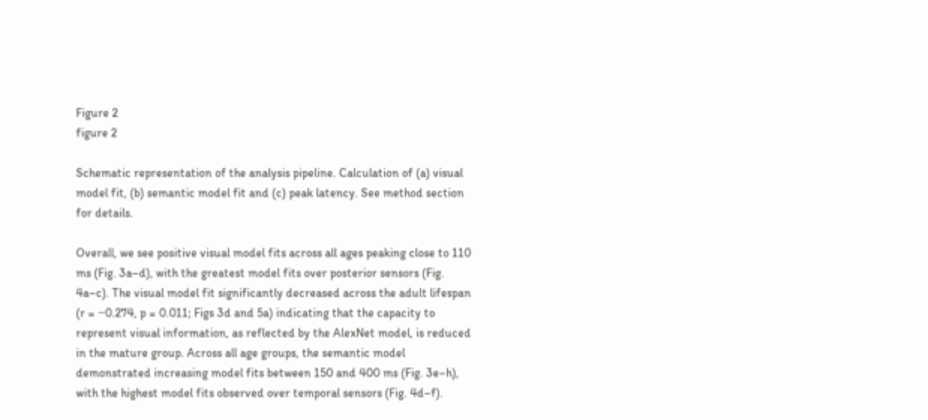Figure 2
figure 2

Schematic representation of the analysis pipeline. Calculation of (a) visual model fit, (b) semantic model fit and (c) peak latency. See method section for details.

Overall, we see positive visual model fits across all ages peaking close to 110 ms (Fig. 3a–d), with the greatest model fits over posterior sensors (Fig. 4a–c). The visual model fit significantly decreased across the adult lifespan (r = −0.274, p = 0.011; Figs 3d and 5a) indicating that the capacity to represent visual information, as reflected by the AlexNet model, is reduced in the mature group. Across all age groups, the semantic model demonstrated increasing model fits between 150 and 400 ms (Fig. 3e–h), with the highest model fits observed over temporal sensors (Fig. 4d–f).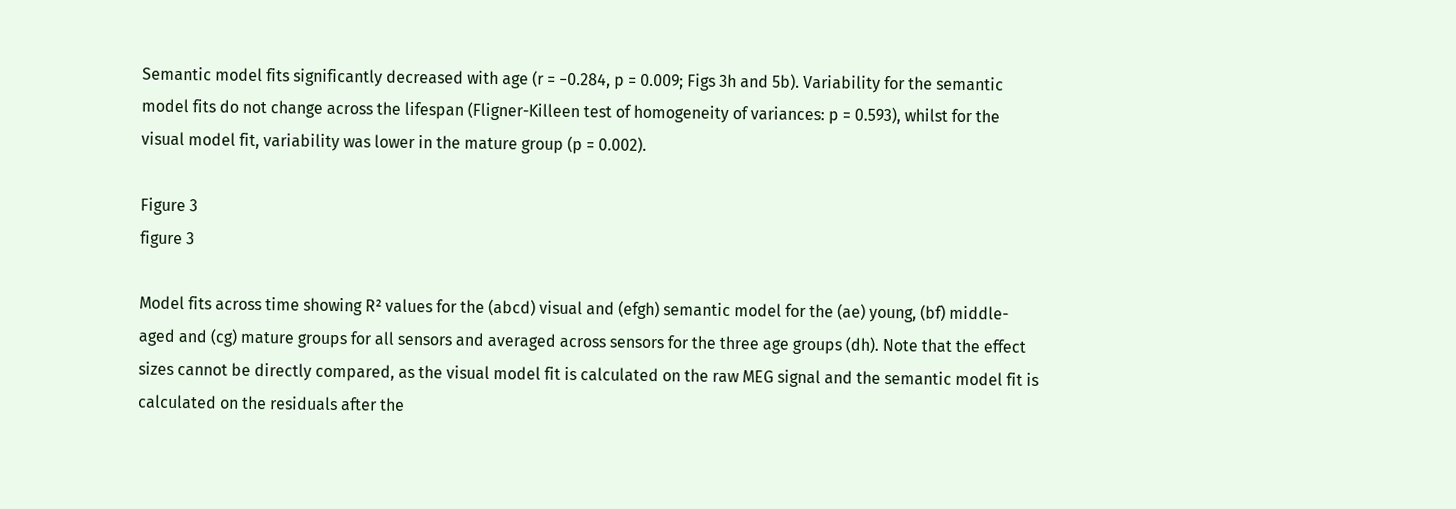Semantic model fits significantly decreased with age (r = −0.284, p = 0.009; Figs 3h and 5b). Variability for the semantic model fits do not change across the lifespan (Fligner-Killeen test of homogeneity of variances: p = 0.593), whilst for the visual model fit, variability was lower in the mature group (p = 0.002).

Figure 3
figure 3

Model fits across time showing R² values for the (abcd) visual and (efgh) semantic model for the (ae) young, (bf) middle-aged and (cg) mature groups for all sensors and averaged across sensors for the three age groups (dh). Note that the effect sizes cannot be directly compared, as the visual model fit is calculated on the raw MEG signal and the semantic model fit is calculated on the residuals after the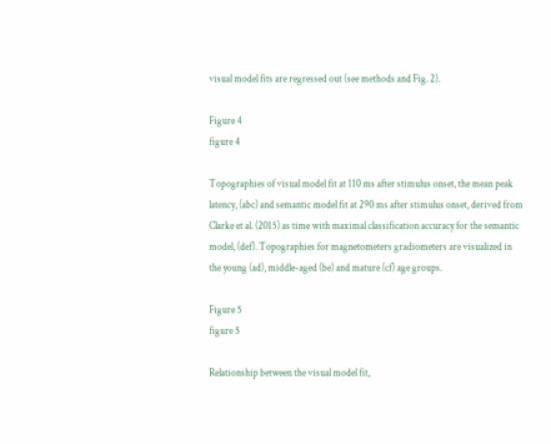visual model fits are regressed out (see methods and Fig. 2).

Figure 4
figure 4

Topographies of visual model fit at 110 ms after stimulus onset, the mean peak latency, (abc) and semantic model fit at 290 ms after stimulus onset, derived from Clarke et al. (2015) as time with maximal classification accuracy for the semantic model, (def). Topographies for magnetometers gradiometers are visualized in the young (ad), middle-aged (be) and mature (cf) age groups.

Figure 5
figure 5

Relationship between the visual model fit,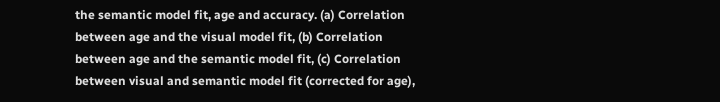the semantic model fit, age and accuracy. (a) Correlation between age and the visual model fit, (b) Correlation between age and the semantic model fit, (c) Correlation between visual and semantic model fit (corrected for age),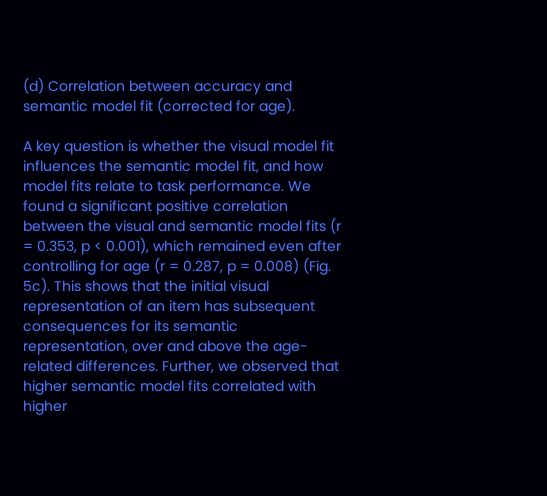(d) Correlation between accuracy and semantic model fit (corrected for age).

A key question is whether the visual model fit influences the semantic model fit, and how model fits relate to task performance. We found a significant positive correlation between the visual and semantic model fits (r = 0.353, p < 0.001), which remained even after controlling for age (r = 0.287, p = 0.008) (Fig. 5c). This shows that the initial visual representation of an item has subsequent consequences for its semantic representation, over and above the age-related differences. Further, we observed that higher semantic model fits correlated with higher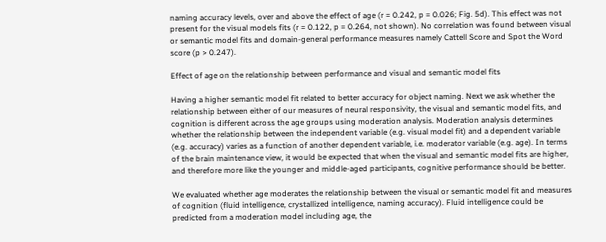naming accuracy levels, over and above the effect of age (r = 0.242, p = 0.026; Fig. 5d). This effect was not present for the visual models fits (r = 0.122, p = 0.264, not shown). No correlation was found between visual or semantic model fits and domain-general performance measures namely Cattell Score and Spot the Word score (p > 0.247).

Effect of age on the relationship between performance and visual and semantic model fits

Having a higher semantic model fit related to better accuracy for object naming. Next we ask whether the relationship between either of our measures of neural responsivity, the visual and semantic model fits, and cognition is different across the age groups using moderation analysis. Moderation analysis determines whether the relationship between the independent variable (e.g. visual model fit) and a dependent variable (e.g. accuracy) varies as a function of another dependent variable, i.e. moderator variable (e.g. age). In terms of the brain maintenance view, it would be expected that when the visual and semantic model fits are higher, and therefore more like the younger and middle-aged participants, cognitive performance should be better.

We evaluated whether age moderates the relationship between the visual or semantic model fit and measures of cognition (fluid intelligence, crystallized intelligence, naming accuracy). Fluid intelligence could be predicted from a moderation model including age, the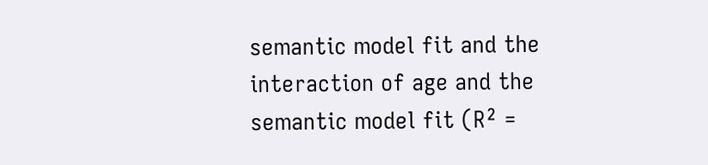semantic model fit and the interaction of age and the semantic model fit (R² =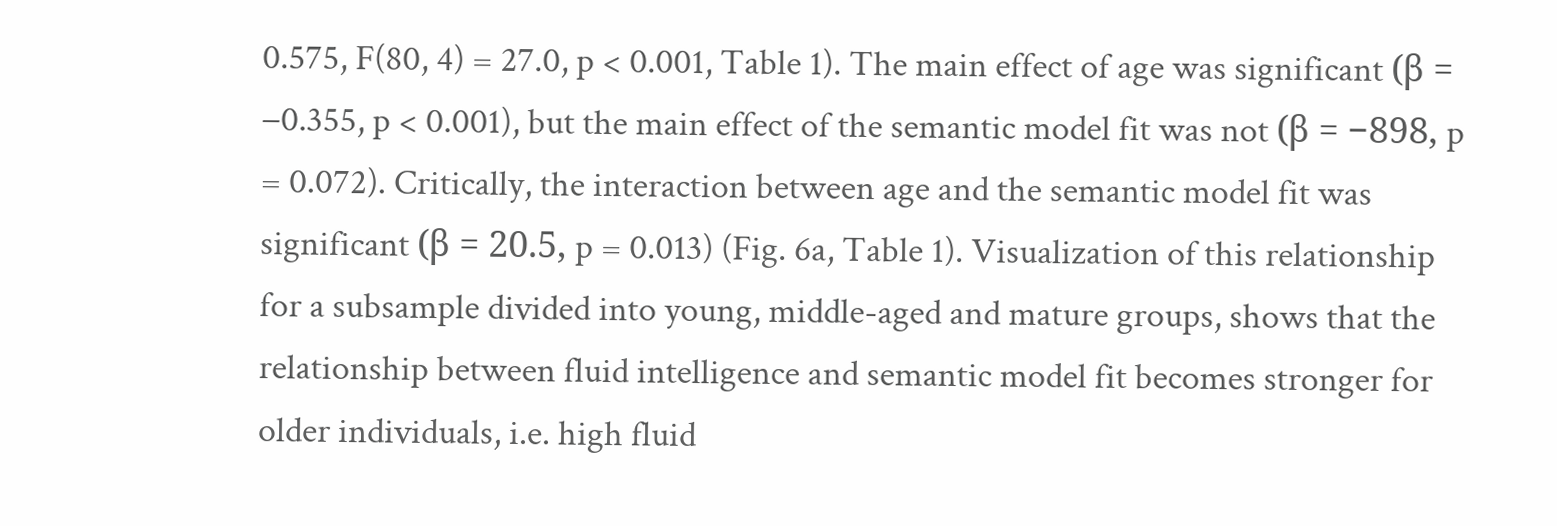0.575, F(80, 4) = 27.0, p < 0.001, Table 1). The main effect of age was significant (β = −0.355, p < 0.001), but the main effect of the semantic model fit was not (β = −898, p = 0.072). Critically, the interaction between age and the semantic model fit was significant (β = 20.5, p = 0.013) (Fig. 6a, Table 1). Visualization of this relationship for a subsample divided into young, middle-aged and mature groups, shows that the relationship between fluid intelligence and semantic model fit becomes stronger for older individuals, i.e. high fluid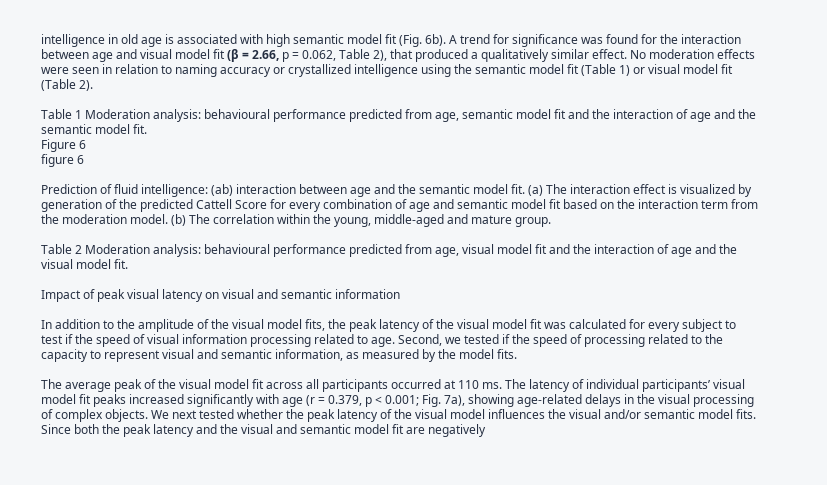intelligence in old age is associated with high semantic model fit (Fig. 6b). A trend for significance was found for the interaction between age and visual model fit (β = 2.66, p = 0.062, Table 2), that produced a qualitatively similar effect. No moderation effects were seen in relation to naming accuracy or crystallized intelligence using the semantic model fit (Table 1) or visual model fit (Table 2).

Table 1 Moderation analysis: behavioural performance predicted from age, semantic model fit and the interaction of age and the semantic model fit.
Figure 6
figure 6

Prediction of fluid intelligence: (ab) interaction between age and the semantic model fit. (a) The interaction effect is visualized by generation of the predicted Cattell Score for every combination of age and semantic model fit based on the interaction term from the moderation model. (b) The correlation within the young, middle-aged and mature group.

Table 2 Moderation analysis: behavioural performance predicted from age, visual model fit and the interaction of age and the visual model fit.

Impact of peak visual latency on visual and semantic information

In addition to the amplitude of the visual model fits, the peak latency of the visual model fit was calculated for every subject to test if the speed of visual information processing related to age. Second, we tested if the speed of processing related to the capacity to represent visual and semantic information, as measured by the model fits.

The average peak of the visual model fit across all participants occurred at 110 ms. The latency of individual participants’ visual model fit peaks increased significantly with age (r = 0.379, p < 0.001; Fig. 7a), showing age-related delays in the visual processing of complex objects. We next tested whether the peak latency of the visual model influences the visual and/or semantic model fits. Since both the peak latency and the visual and semantic model fit are negatively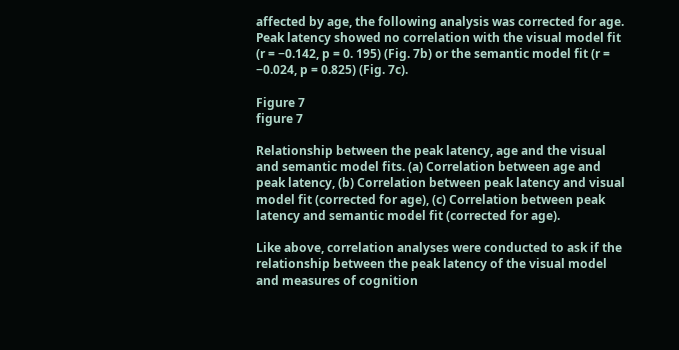affected by age, the following analysis was corrected for age. Peak latency showed no correlation with the visual model fit (r = −0.142, p = 0. 195) (Fig. 7b) or the semantic model fit (r = −0.024, p = 0.825) (Fig. 7c).

Figure 7
figure 7

Relationship between the peak latency, age and the visual and semantic model fits. (a) Correlation between age and peak latency, (b) Correlation between peak latency and visual model fit (corrected for age), (c) Correlation between peak latency and semantic model fit (corrected for age).

Like above, correlation analyses were conducted to ask if the relationship between the peak latency of the visual model and measures of cognition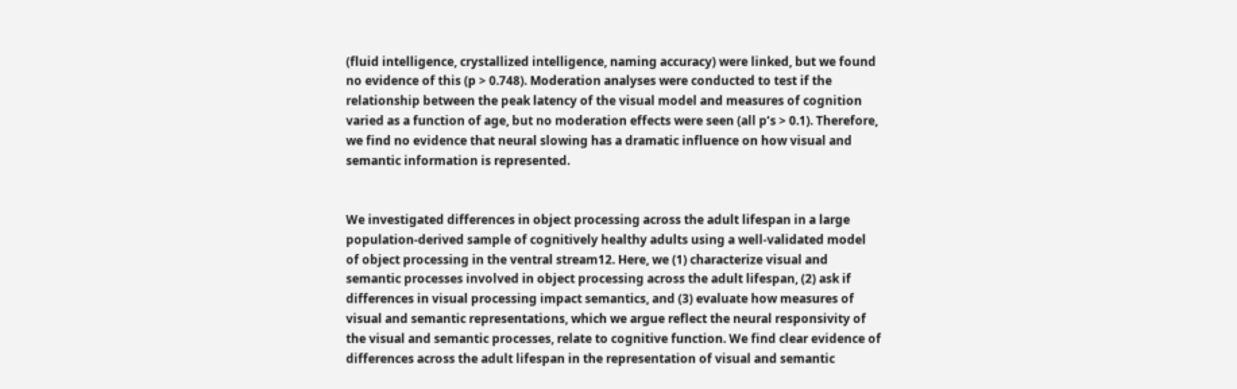(fluid intelligence, crystallized intelligence, naming accuracy) were linked, but we found no evidence of this (p > 0.748). Moderation analyses were conducted to test if the relationship between the peak latency of the visual model and measures of cognition varied as a function of age, but no moderation effects were seen (all p’s > 0.1). Therefore, we find no evidence that neural slowing has a dramatic influence on how visual and semantic information is represented.


We investigated differences in object processing across the adult lifespan in a large population-derived sample of cognitively healthy adults using a well-validated model of object processing in the ventral stream12. Here, we (1) characterize visual and semantic processes involved in object processing across the adult lifespan, (2) ask if differences in visual processing impact semantics, and (3) evaluate how measures of visual and semantic representations, which we argue reflect the neural responsivity of the visual and semantic processes, relate to cognitive function. We find clear evidence of differences across the adult lifespan in the representation of visual and semantic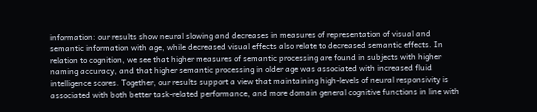information: our results show neural slowing and decreases in measures of representation of visual and semantic information with age, while decreased visual effects also relate to decreased semantic effects. In relation to cognition, we see that higher measures of semantic processing are found in subjects with higher naming accuracy, and that higher semantic processing in older age was associated with increased fluid intelligence scores. Together, our results support a view that maintaining high-levels of neural responsivity is associated with both better task-related performance, and more domain general cognitive functions in line with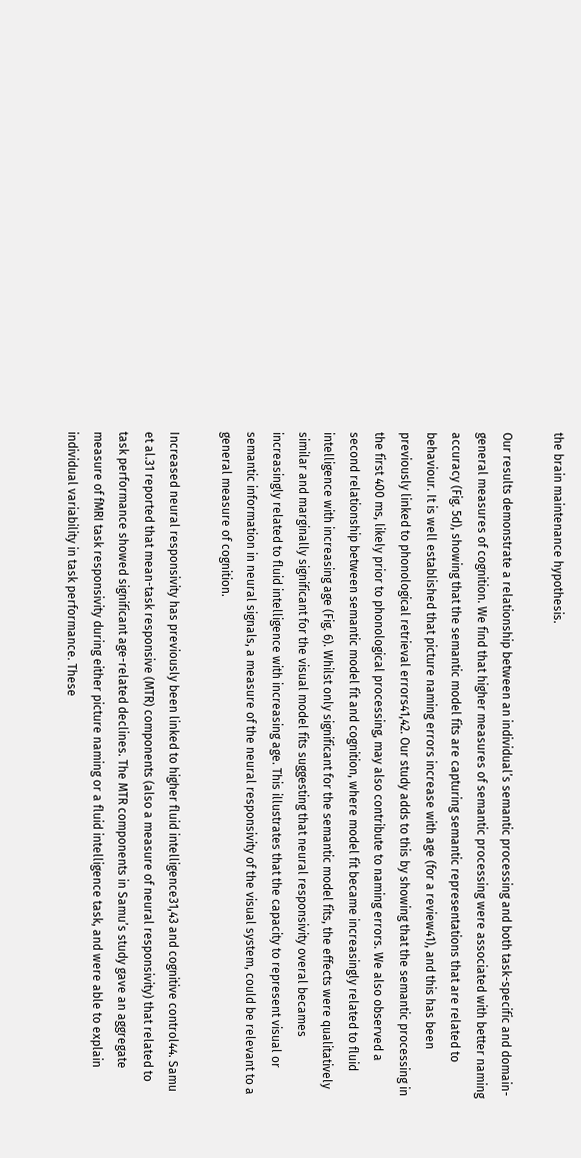the brain maintenance hypothesis.

Our results demonstrate a relationship between an individual’s semantic processing and both task-specific and domain-general measures of cognition. We find that higher measures of semantic processing were associated with better naming accuracy (Fig. 5d), showing that the semantic model fits are capturing semantic representations that are related to behaviour. It is well established that picture naming errors increase with age (for a review41), and this has been previously linked to phonological retrieval errors41,42. Our study adds to this by showing that the semantic processing in the first 400 ms, likely prior to phonological processing, may also contribute to naming errors. We also observed a second relationship between semantic model fit and cognition, where model fit became increasingly related to fluid intelligence with increasing age (Fig. 6). Whilst only significant for the semantic model fits, the effects were qualitatively similar and marginally significant for the visual model fits suggesting that neural responsivity overal becames increasingly related to fluid intelligence with increasing age. This illustrates that the capacity to represent visual or semantic information in neural signals, a measure of the neural responsivity of the visual system, could be relevant to a general measure of cognition.

Increased neural responsivity has previously been linked to higher fluid intelligence31,43 and cognitive control44. Samu et al.31 reported that mean-task responsive (MTR) components (also a measure of neural responsivity) that related to task performance showed significant age-related declines. The MTR components in Samu’s study gave an aggregate measure of fMRI task responsivity during either picture naming or a fluid intelligence task, and were able to explain individual variability in task performance. These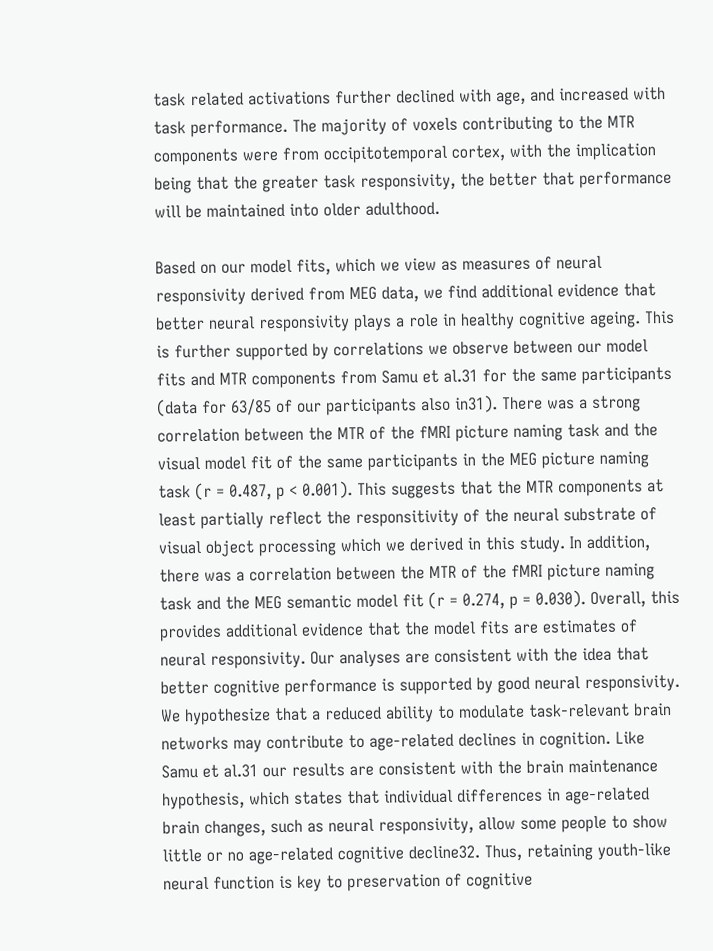task related activations further declined with age, and increased with task performance. The majority of voxels contributing to the MTR components were from occipitotemporal cortex, with the implication being that the greater task responsivity, the better that performance will be maintained into older adulthood.

Based on our model fits, which we view as measures of neural responsivity derived from MEG data, we find additional evidence that better neural responsivity plays a role in healthy cognitive ageing. This is further supported by correlations we observe between our model fits and MTR components from Samu et al.31 for the same participants (data for 63/85 of our participants also in31). There was a strong correlation between the MTR of the fMRI picture naming task and the visual model fit of the same participants in the MEG picture naming task (r = 0.487, p < 0.001). This suggests that the MTR components at least partially reflect the responsitivity of the neural substrate of visual object processing which we derived in this study. In addition, there was a correlation between the MTR of the fMRI picture naming task and the MEG semantic model fit (r = 0.274, p = 0.030). Overall, this provides additional evidence that the model fits are estimates of neural responsivity. Our analyses are consistent with the idea that better cognitive performance is supported by good neural responsivity. We hypothesize that a reduced ability to modulate task-relevant brain networks may contribute to age-related declines in cognition. Like Samu et al.31 our results are consistent with the brain maintenance hypothesis, which states that individual differences in age-related brain changes, such as neural responsivity, allow some people to show little or no age-related cognitive decline32. Thus, retaining youth-like neural function is key to preservation of cognitive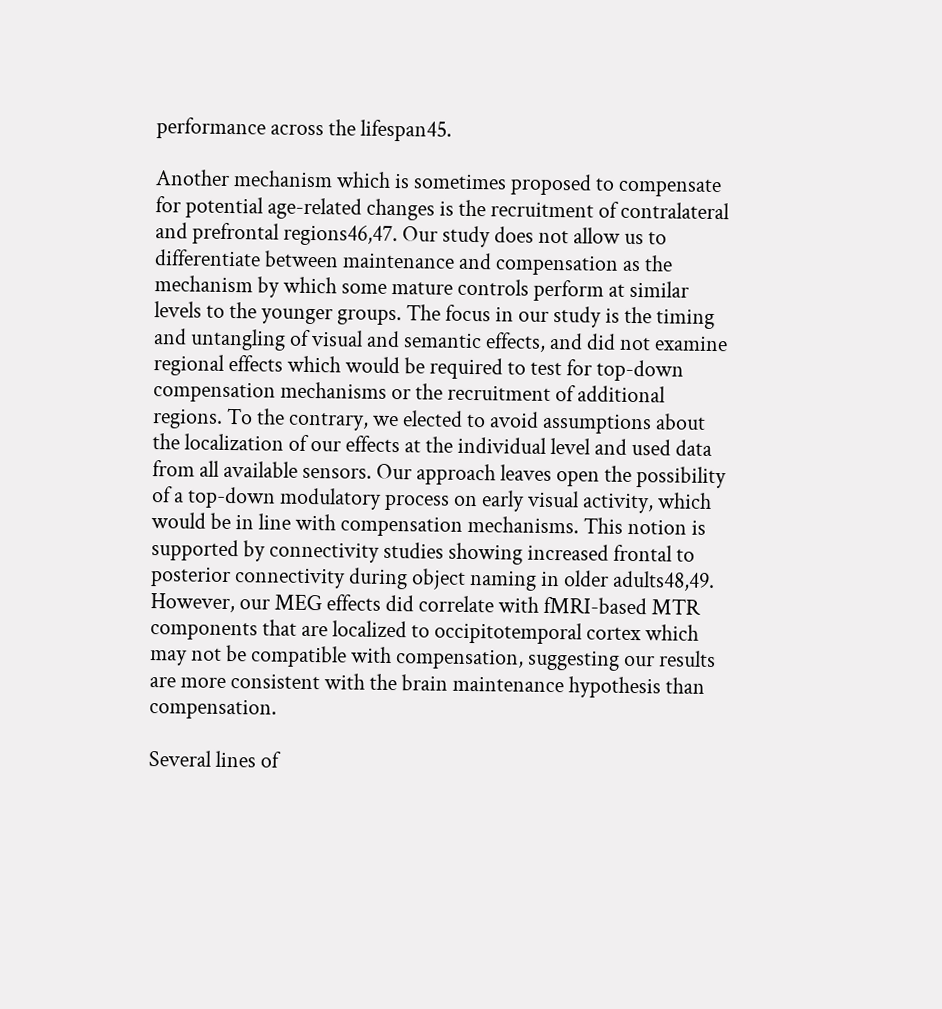performance across the lifespan45.

Another mechanism which is sometimes proposed to compensate for potential age-related changes is the recruitment of contralateral and prefrontal regions46,47. Our study does not allow us to differentiate between maintenance and compensation as the mechanism by which some mature controls perform at similar levels to the younger groups. The focus in our study is the timing and untangling of visual and semantic effects, and did not examine regional effects which would be required to test for top-down compensation mechanisms or the recruitment of additional regions. To the contrary, we elected to avoid assumptions about the localization of our effects at the individual level and used data from all available sensors. Our approach leaves open the possibility of a top-down modulatory process on early visual activity, which would be in line with compensation mechanisms. This notion is supported by connectivity studies showing increased frontal to posterior connectivity during object naming in older adults48,49. However, our MEG effects did correlate with fMRI-based MTR components that are localized to occipitotemporal cortex which may not be compatible with compensation, suggesting our results are more consistent with the brain maintenance hypothesis than compensation.

Several lines of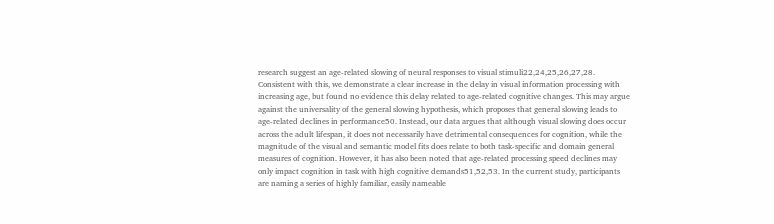research suggest an age-related slowing of neural responses to visual stimuli22,24,25,26,27,28. Consistent with this, we demonstrate a clear increase in the delay in visual information processing with increasing age, but found no evidence this delay related to age-related cognitive changes. This may argue against the universality of the general slowing hypothesis, which proposes that general slowing leads to age-related declines in performance50. Instead, our data argues that although visual slowing does occur across the adult lifespan, it does not necessarily have detrimental consequences for cognition, while the magnitude of the visual and semantic model fits does relate to both task-specific and domain general measures of cognition. However, it has also been noted that age-related processing speed declines may only impact cognition in task with high cognitive demands51,52,53. In the current study, participants are naming a series of highly familiar, easily nameable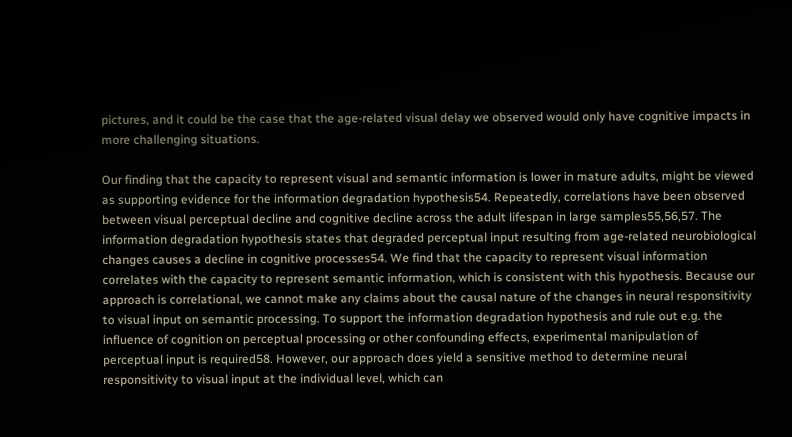pictures, and it could be the case that the age-related visual delay we observed would only have cognitive impacts in more challenging situations.

Our finding that the capacity to represent visual and semantic information is lower in mature adults, might be viewed as supporting evidence for the information degradation hypothesis54. Repeatedly, correlations have been observed between visual perceptual decline and cognitive decline across the adult lifespan in large samples55,56,57. The information degradation hypothesis states that degraded perceptual input resulting from age-related neurobiological changes causes a decline in cognitive processes54. We find that the capacity to represent visual information correlates with the capacity to represent semantic information, which is consistent with this hypothesis. Because our approach is correlational, we cannot make any claims about the causal nature of the changes in neural responsitivity to visual input on semantic processing. To support the information degradation hypothesis and rule out e.g. the influence of cognition on perceptual processing or other confounding effects, experimental manipulation of perceptual input is required58. However, our approach does yield a sensitive method to determine neural responsitivity to visual input at the individual level, which can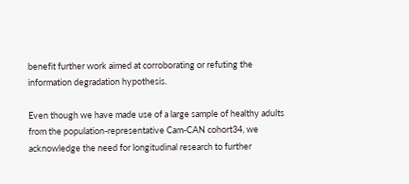benefit further work aimed at corroborating or refuting the information degradation hypothesis.

Even though we have made use of a large sample of healthy adults from the population-representative Cam-CAN cohort34, we acknowledge the need for longitudinal research to further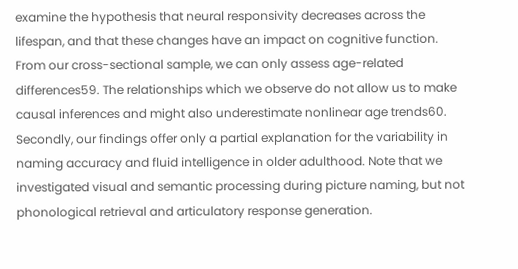examine the hypothesis that neural responsivity decreases across the lifespan, and that these changes have an impact on cognitive function. From our cross-sectional sample, we can only assess age-related differences59. The relationships which we observe do not allow us to make causal inferences and might also underestimate nonlinear age trends60. Secondly, our findings offer only a partial explanation for the variability in naming accuracy and fluid intelligence in older adulthood. Note that we investigated visual and semantic processing during picture naming, but not phonological retrieval and articulatory response generation.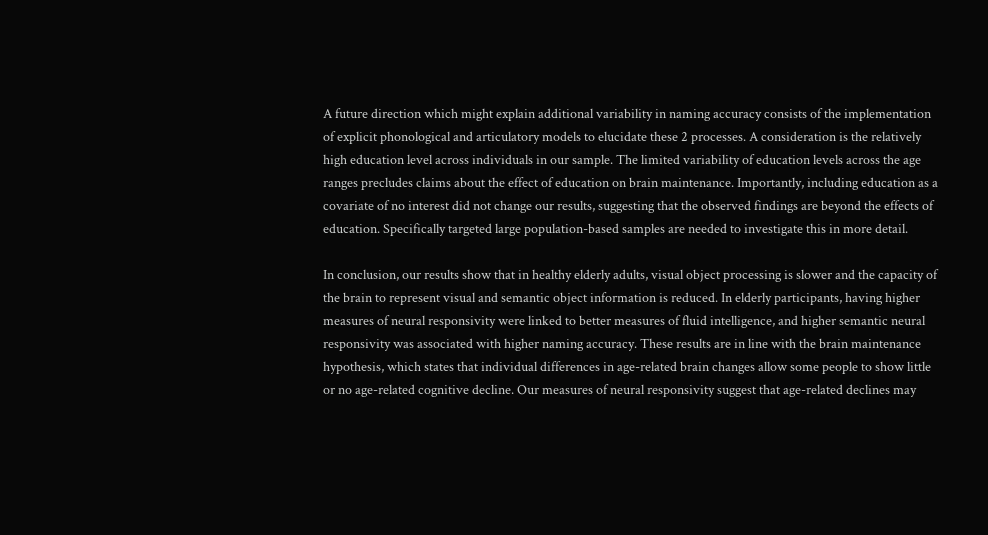A future direction which might explain additional variability in naming accuracy consists of the implementation of explicit phonological and articulatory models to elucidate these 2 processes. A consideration is the relatively high education level across individuals in our sample. The limited variability of education levels across the age ranges precludes claims about the effect of education on brain maintenance. Importantly, including education as a covariate of no interest did not change our results, suggesting that the observed findings are beyond the effects of education. Specifically targeted large population-based samples are needed to investigate this in more detail.

In conclusion, our results show that in healthy elderly adults, visual object processing is slower and the capacity of the brain to represent visual and semantic object information is reduced. In elderly participants, having higher measures of neural responsivity were linked to better measures of fluid intelligence, and higher semantic neural responsivity was associated with higher naming accuracy. These results are in line with the brain maintenance hypothesis, which states that individual differences in age-related brain changes allow some people to show little or no age-related cognitive decline. Our measures of neural responsivity suggest that age-related declines may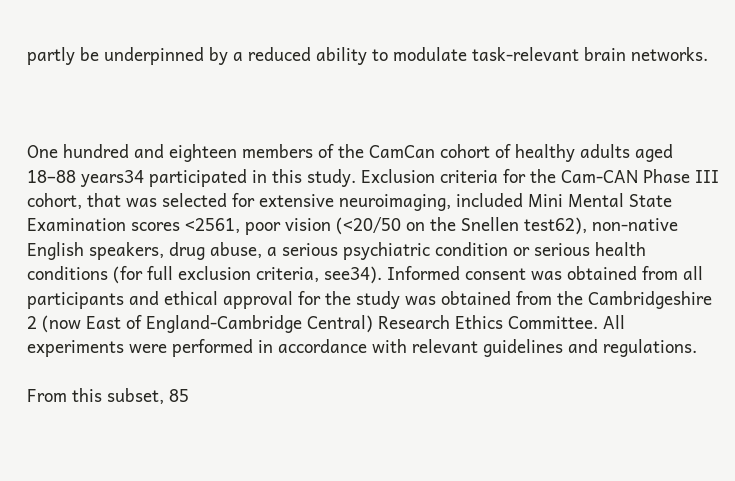partly be underpinned by a reduced ability to modulate task-relevant brain networks.



One hundred and eighteen members of the CamCan cohort of healthy adults aged 18–88 years34 participated in this study. Exclusion criteria for the Cam-CAN Phase III cohort, that was selected for extensive neuroimaging, included Mini Mental State Examination scores <2561, poor vision (<20/50 on the Snellen test62), non-native English speakers, drug abuse, a serious psychiatric condition or serious health conditions (for full exclusion criteria, see34). Informed consent was obtained from all participants and ethical approval for the study was obtained from the Cambridgeshire 2 (now East of England-Cambridge Central) Research Ethics Committee. All experiments were performed in accordance with relevant guidelines and regulations.

From this subset, 85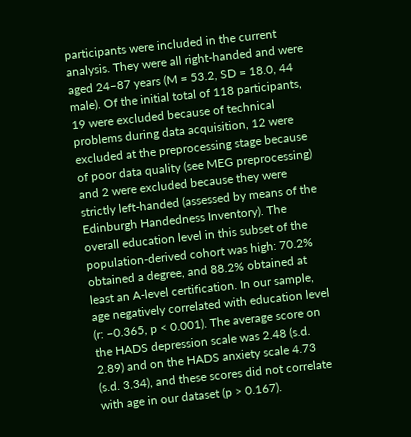participants were included in the current analysis. They were all right-handed and were aged 24–87 years (M = 53.2, SD = 18.0, 44 male). Of the initial total of 118 participants, 19 were excluded because of technical problems during data acquisition, 12 were excluded at the preprocessing stage because of poor data quality (see MEG preprocessing) and 2 were excluded because they were strictly left-handed (assessed by means of the Edinburgh Handedness Inventory). The overall education level in this subset of the population-derived cohort was high: 70.2% obtained a degree, and 88.2% obtained at least an A-level certification. In our sample, age negatively correlated with education level (r: −0.365, p < 0.001). The average score on the HADS depression scale was 2.48 (s.d. 2.89) and on the HADS anxiety scale 4.73 (s.d. 3.34), and these scores did not correlate with age in our dataset (p > 0.167).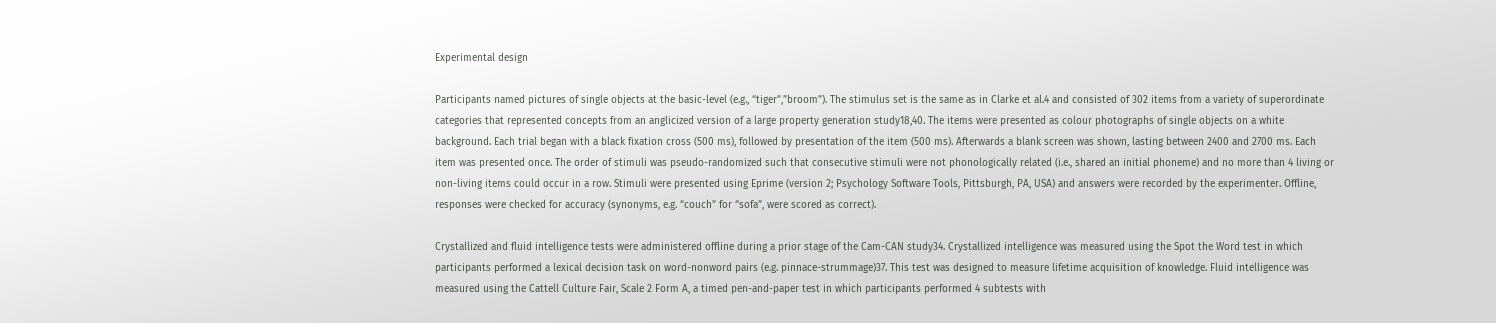Experimental design

Participants named pictures of single objects at the basic-level (e.g., “tiger”,”broom”). The stimulus set is the same as in Clarke et al.4 and consisted of 302 items from a variety of superordinate categories that represented concepts from an anglicized version of a large property generation study18,40. The items were presented as colour photographs of single objects on a white background. Each trial began with a black fixation cross (500 ms), followed by presentation of the item (500 ms). Afterwards a blank screen was shown, lasting between 2400 and 2700 ms. Each item was presented once. The order of stimuli was pseudo-randomized such that consecutive stimuli were not phonologically related (i.e., shared an initial phoneme) and no more than 4 living or non-living items could occur in a row. Stimuli were presented using Eprime (version 2; Psychology Software Tools, Pittsburgh, PA, USA) and answers were recorded by the experimenter. Offline, responses were checked for accuracy (synonyms, e.g. “couch” for “sofa”, were scored as correct).

Crystallized and fluid intelligence tests were administered offline during a prior stage of the Cam-CAN study34. Crystallized intelligence was measured using the Spot the Word test in which participants performed a lexical decision task on word-nonword pairs (e.g. pinnace-strummage)37. This test was designed to measure lifetime acquisition of knowledge. Fluid intelligence was measured using the Cattell Culture Fair, Scale 2 Form A, a timed pen-and-paper test in which participants performed 4 subtests with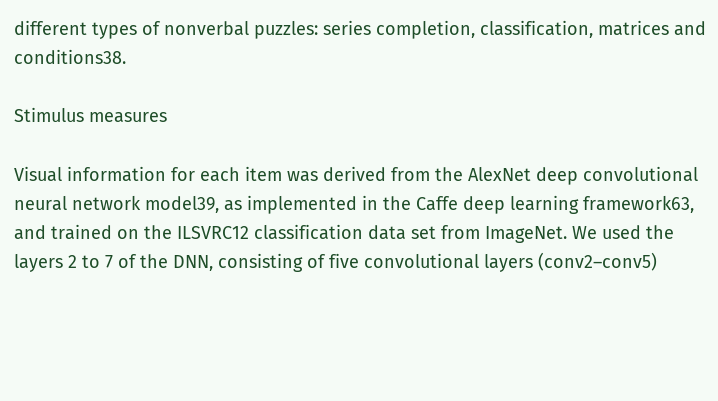different types of nonverbal puzzles: series completion, classification, matrices and conditions38.

Stimulus measures

Visual information for each item was derived from the AlexNet deep convolutional neural network model39, as implemented in the Caffe deep learning framework63, and trained on the ILSVRC12 classification data set from ImageNet. We used the layers 2 to 7 of the DNN, consisting of five convolutional layers (conv2–conv5)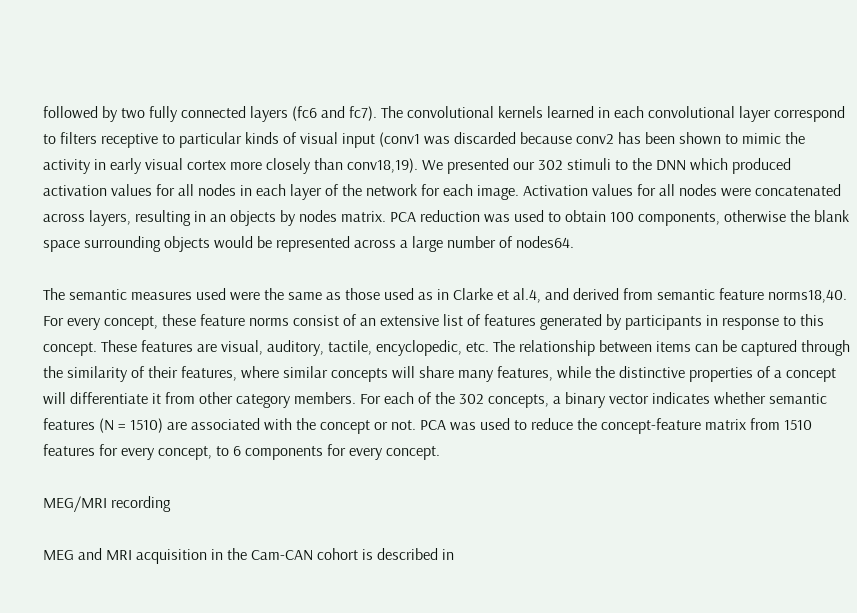followed by two fully connected layers (fc6 and fc7). The convolutional kernels learned in each convolutional layer correspond to filters receptive to particular kinds of visual input (conv1 was discarded because conv2 has been shown to mimic the activity in early visual cortex more closely than conv18,19). We presented our 302 stimuli to the DNN which produced activation values for all nodes in each layer of the network for each image. Activation values for all nodes were concatenated across layers, resulting in an objects by nodes matrix. PCA reduction was used to obtain 100 components, otherwise the blank space surrounding objects would be represented across a large number of nodes64.

The semantic measures used were the same as those used as in Clarke et al.4, and derived from semantic feature norms18,40. For every concept, these feature norms consist of an extensive list of features generated by participants in response to this concept. These features are visual, auditory, tactile, encyclopedic, etc. The relationship between items can be captured through the similarity of their features, where similar concepts will share many features, while the distinctive properties of a concept will differentiate it from other category members. For each of the 302 concepts, a binary vector indicates whether semantic features (N = 1510) are associated with the concept or not. PCA was used to reduce the concept-feature matrix from 1510 features for every concept, to 6 components for every concept.

MEG/MRI recording

MEG and MRI acquisition in the Cam-CAN cohort is described in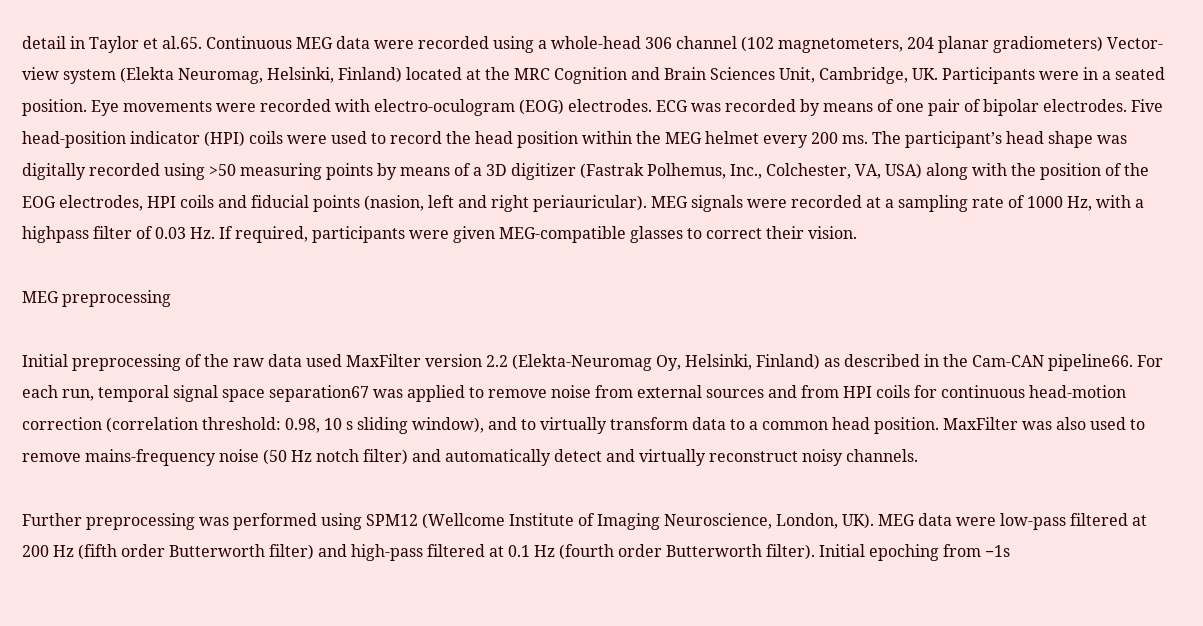detail in Taylor et al.65. Continuous MEG data were recorded using a whole-head 306 channel (102 magnetometers, 204 planar gradiometers) Vector-view system (Elekta Neuromag, Helsinki, Finland) located at the MRC Cognition and Brain Sciences Unit, Cambridge, UK. Participants were in a seated position. Eye movements were recorded with electro-oculogram (EOG) electrodes. ECG was recorded by means of one pair of bipolar electrodes. Five head-position indicator (HPI) coils were used to record the head position within the MEG helmet every 200 ms. The participant’s head shape was digitally recorded using >50 measuring points by means of a 3D digitizer (Fastrak Polhemus, Inc., Colchester, VA, USA) along with the position of the EOG electrodes, HPI coils and fiducial points (nasion, left and right periauricular). MEG signals were recorded at a sampling rate of 1000 Hz, with a highpass filter of 0.03 Hz. If required, participants were given MEG-compatible glasses to correct their vision.

MEG preprocessing

Initial preprocessing of the raw data used MaxFilter version 2.2 (Elekta-Neuromag Oy, Helsinki, Finland) as described in the Cam-CAN pipeline66. For each run, temporal signal space separation67 was applied to remove noise from external sources and from HPI coils for continuous head-motion correction (correlation threshold: 0.98, 10 s sliding window), and to virtually transform data to a common head position. MaxFilter was also used to remove mains-frequency noise (50 Hz notch filter) and automatically detect and virtually reconstruct noisy channels.

Further preprocessing was performed using SPM12 (Wellcome Institute of Imaging Neuroscience, London, UK). MEG data were low-pass filtered at 200 Hz (fifth order Butterworth filter) and high-pass filtered at 0.1 Hz (fourth order Butterworth filter). Initial epoching from −1s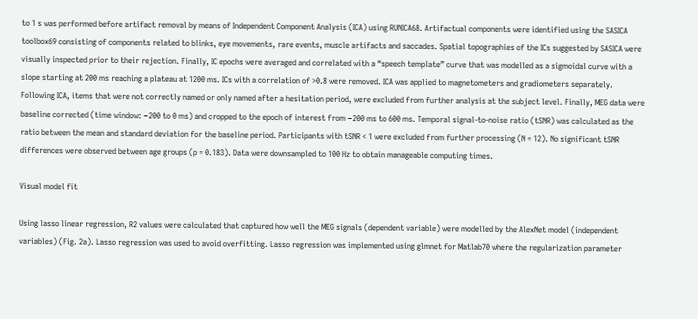to 1 s was performed before artifact removal by means of Independent Component Analysis (ICA) using RUNICA68. Artifactual components were identified using the SASICA toolbox69 consisting of components related to blinks, eye movements, rare events, muscle artifacts and saccades. Spatial topographies of the ICs suggested by SASICA were visually inspected prior to their rejection. Finally, IC epochs were averaged and correlated with a “speech template” curve that was modelled as a sigmoidal curve with a slope starting at 200 ms reaching a plateau at 1200 ms. ICs with a correlation of >0.8 were removed. ICA was applied to magnetometers and gradiometers separately. Following ICA, items that were not correctly named or only named after a hesitation period, were excluded from further analysis at the subject level. Finally, MEG data were baseline corrected (time window: −200 to 0 ms) and cropped to the epoch of interest from −200 ms to 600 ms. Temporal signal-to-noise ratio (tSNR) was calculated as the ratio between the mean and standard deviation for the baseline period. Participants with tSNR < 1 were excluded from further processing (N = 12). No significant tSNR differences were observed between age groups (p = 0.183). Data were downsampled to 100 Hz to obtain manageable computing times.

Visual model fit

Using lasso linear regression, R2 values were calculated that captured how well the MEG signals (dependent variable) were modelled by the AlexNet model (independent variables) (Fig. 2a). Lasso regression was used to avoid overfitting. Lasso regression was implemented using glmnet for Matlab70 where the regularization parameter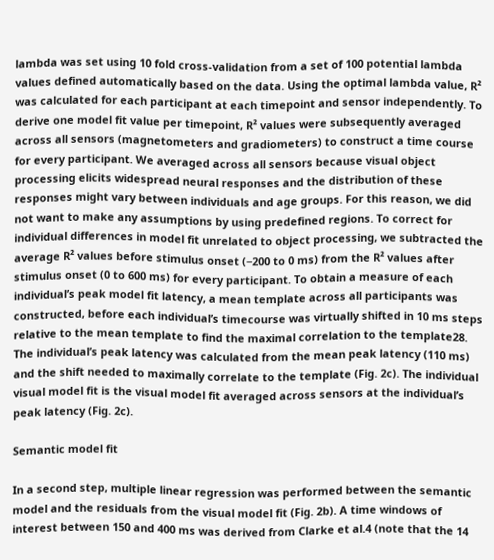lambda was set using 10 fold cross-validation from a set of 100 potential lambda values defined automatically based on the data. Using the optimal lambda value, R² was calculated for each participant at each timepoint and sensor independently. To derive one model fit value per timepoint, R² values were subsequently averaged across all sensors (magnetometers and gradiometers) to construct a time course for every participant. We averaged across all sensors because visual object processing elicits widespread neural responses and the distribution of these responses might vary between individuals and age groups. For this reason, we did not want to make any assumptions by using predefined regions. To correct for individual differences in model fit unrelated to object processing, we subtracted the average R² values before stimulus onset (−200 to 0 ms) from the R² values after stimulus onset (0 to 600 ms) for every participant. To obtain a measure of each individual’s peak model fit latency, a mean template across all participants was constructed, before each individual’s timecourse was virtually shifted in 10 ms steps relative to the mean template to find the maximal correlation to the template28. The individual’s peak latency was calculated from the mean peak latency (110 ms) and the shift needed to maximally correlate to the template (Fig. 2c). The individual visual model fit is the visual model fit averaged across sensors at the individual’s peak latency (Fig. 2c).

Semantic model fit

In a second step, multiple linear regression was performed between the semantic model and the residuals from the visual model fit (Fig. 2b). A time windows of interest between 150 and 400 ms was derived from Clarke et al.4 (note that the 14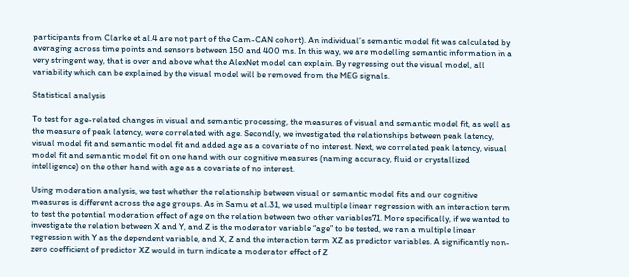participants from Clarke et al.4 are not part of the Cam-CAN cohort). An individual’s semantic model fit was calculated by averaging across time points and sensors between 150 and 400 ms. In this way, we are modelling semantic information in a very stringent way, that is over and above what the AlexNet model can explain. By regressing out the visual model, all variability which can be explained by the visual model will be removed from the MEG signals.

Statistical analysis

To test for age-related changes in visual and semantic processing, the measures of visual and semantic model fit, as well as the measure of peak latency, were correlated with age. Secondly, we investigated the relationships between peak latency, visual model fit and semantic model fit and added age as a covariate of no interest. Next, we correlated peak latency, visual model fit and semantic model fit on one hand with our cognitive measures (naming accuracy, fluid or crystallized intelligence) on the other hand with age as a covariate of no interest.

Using moderation analysis, we test whether the relationship between visual or semantic model fits and our cognitive measures is different across the age groups. As in Samu et al.31, we used multiple linear regression with an interaction term to test the potential moderation effect of age on the relation between two other variables71. More specifically, if we wanted to investigate the relation between X and Y, and Z is the moderator variable “age” to be tested, we ran a multiple linear regression with Y as the dependent variable, and X, Z and the interaction term XZ as predictor variables. A significantly non-zero coefficient of predictor XZ would in turn indicate a moderator effect of Z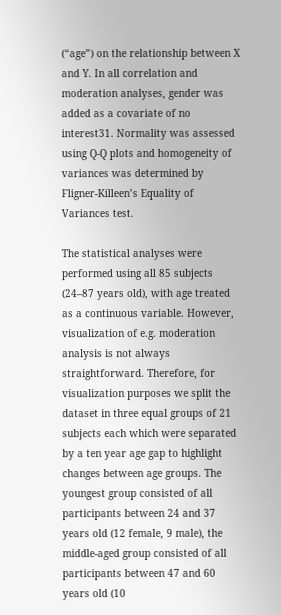(“age”) on the relationship between X and Y. In all correlation and moderation analyses, gender was added as a covariate of no interest31. Normality was assessed using Q-Q plots and homogeneity of variances was determined by Fligner-Killeen’s Equality of Variances test.

The statistical analyses were performed using all 85 subjects (24–87 years old), with age treated as a continuous variable. However, visualization of e.g. moderation analysis is not always straightforward. Therefore, for visualization purposes we split the dataset in three equal groups of 21 subjects each which were separated by a ten year age gap to highlight changes between age groups. The youngest group consisted of all participants between 24 and 37 years old (12 female, 9 male), the middle-aged group consisted of all participants between 47 and 60 years old (10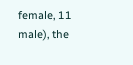female, 11 male), the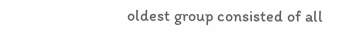oldest group consisted of all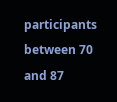participants between 70 and 87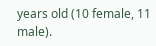years old (10 female, 11 male).